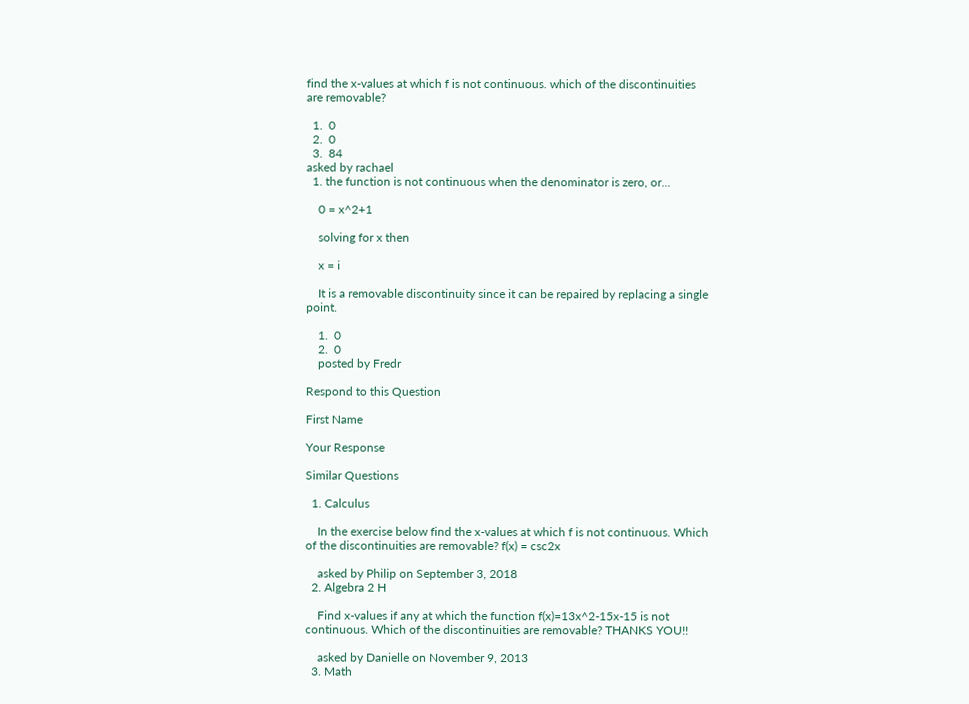find the x-values at which f is not continuous. which of the discontinuities are removable?

  1.  0
  2.  0
  3.  84
asked by rachael
  1. the function is not continuous when the denominator is zero, or...

    0 = x^2+1

    solving for x then

    x = i

    It is a removable discontinuity since it can be repaired by replacing a single point.

    1.  0
    2.  0
    posted by Fredr

Respond to this Question

First Name

Your Response

Similar Questions

  1. Calculus

    In the exercise below find the x-values at which f is not continuous. Which of the discontinuities are removable? f(x) = csc2x

    asked by Philip on September 3, 2018
  2. Algebra 2 H

    Find x-values if any at which the function f(x)=13x^2-15x-15 is not continuous. Which of the discontinuities are removable? THANKS YOU!!

    asked by Danielle on November 9, 2013
  3. Math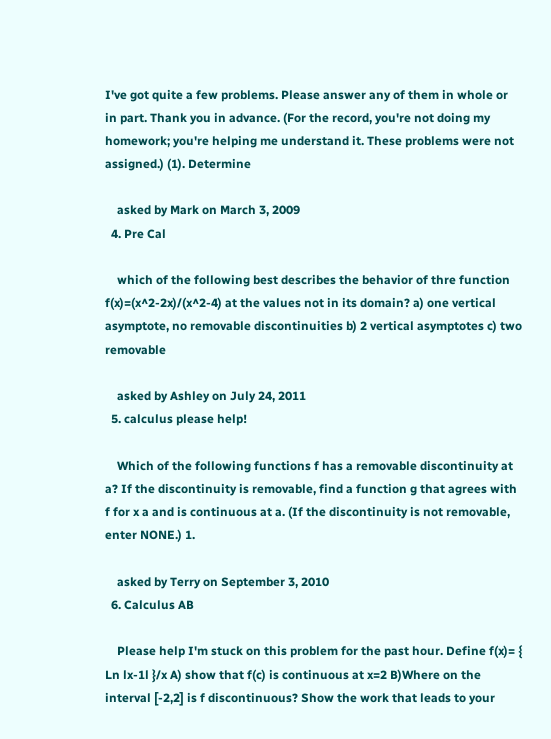I've got quite a few problems. Please answer any of them in whole or in part. Thank you in advance. (For the record, you're not doing my homework; you're helping me understand it. These problems were not assigned.) (1). Determine

    asked by Mark on March 3, 2009
  4. Pre Cal

    which of the following best describes the behavior of thre function f(x)=(x^2-2x)/(x^2-4) at the values not in its domain? a) one vertical asymptote, no removable discontinuities b) 2 vertical asymptotes c) two removable

    asked by Ashley on July 24, 2011
  5. calculus please help!

    Which of the following functions f has a removable discontinuity at a? If the discontinuity is removable, find a function g that agrees with f for x a and is continuous at a. (If the discontinuity is not removable, enter NONE.) 1.

    asked by Terry on September 3, 2010
  6. Calculus AB

    Please help I'm stuck on this problem for the past hour. Define f(x)= { Ln lx-1l }/x A) show that f(c) is continuous at x=2 B)Where on the interval [-2,2] is f discontinuous? Show the work that leads to your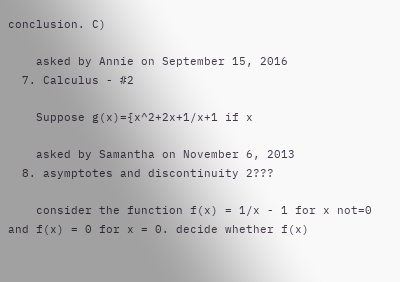conclusion. C)

    asked by Annie on September 15, 2016
  7. Calculus - #2

    Suppose g(x)={x^2+2x+1/x+1 if x

    asked by Samantha on November 6, 2013
  8. asymptotes and discontinuity 2???

    consider the function f(x) = 1/x - 1 for x not=0 and f(x) = 0 for x = 0. decide whether f(x)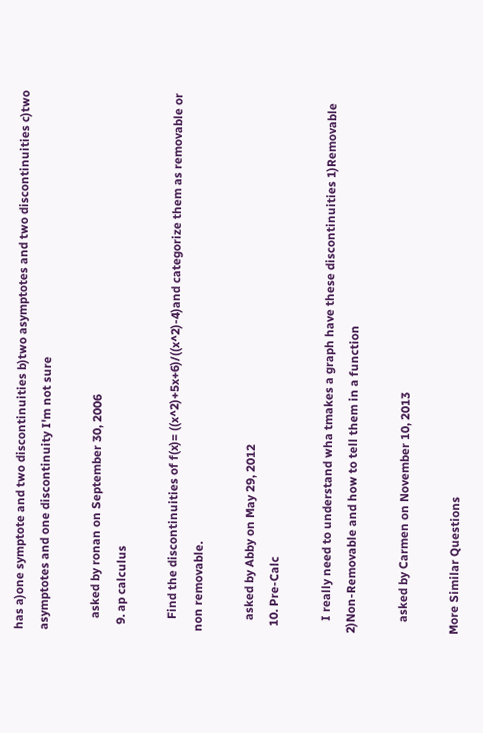has a)one symptote and two discontinuities b)two asymptotes and two discontinuities c)two asymptotes and one discontinuity I'm not sure

    asked by ronan on September 30, 2006
  9. ap calculus

    Find the discontinuities of f(x)= ((x^2)+5x+6)/((x^2)-4)and categorize them as removable or non removable.

    asked by Abby on May 29, 2012
  10. Pre-Calc

    I really need to understand wha tmakes a graph have these discontinuities 1)Removable 2)Non-Removable and how to tell them in a function

    asked by Carmen on November 10, 2013

More Similar Questions